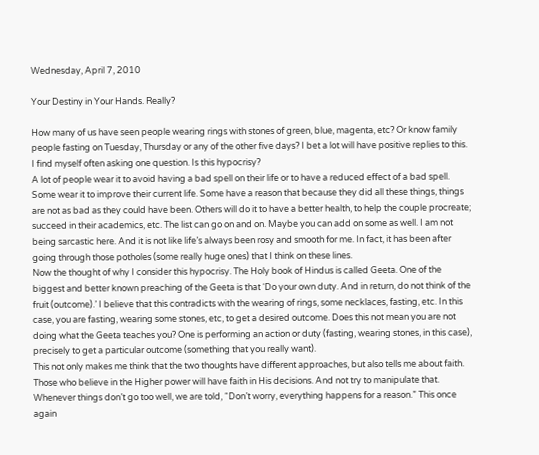Wednesday, April 7, 2010

Your Destiny in Your Hands. Really?

How many of us have seen people wearing rings with stones of green, blue, magenta, etc? Or know family people fasting on Tuesday, Thursday or any of the other five days? I bet a lot will have positive replies to this. I find myself often asking one question. Is this hypocrisy?
A lot of people wear it to avoid having a bad spell on their life or to have a reduced effect of a bad spell. Some wear it to improve their current life. Some have a reason that because they did all these things, things are not as bad as they could have been. Others will do it to have a better health, to help the couple procreate; succeed in their academics, etc. The list can go on and on. Maybe you can add on some as well. I am not being sarcastic here. And it is not like life’s always been rosy and smooth for me. In fact, it has been after going through those potholes (some really huge ones) that I think on these lines.
Now the thought of why I consider this hypocrisy. The Holy book of Hindus is called Geeta. One of the biggest and better known preaching of the Geeta is that ‘Do your own duty. And in return, do not think of the fruit (outcome).’ I believe that this contradicts with the wearing of rings, some necklaces, fasting, etc. In this case, you are fasting, wearing some stones, etc, to get a desired outcome. Does this not mean you are not doing what the Geeta teaches you? One is performing an action or duty (fasting, wearing stones, in this case), precisely to get a particular outcome (something that you really want).
This not only makes me think that the two thoughts have different approaches, but also tells me about faith. Those who believe in the Higher power will have faith in His decisions. And not try to manipulate that. Whenever things don’t go too well, we are told, “Don’t worry, everything happens for a reason.” This once again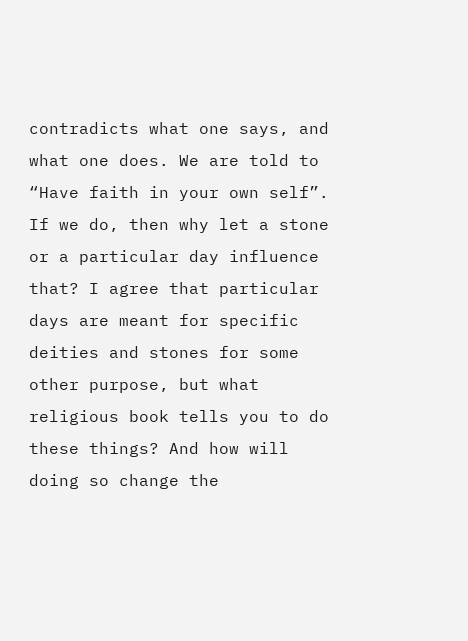contradicts what one says, and what one does. We are told to “Have faith in your own self”. If we do, then why let a stone or a particular day influence that? I agree that particular days are meant for specific deities and stones for some other purpose, but what religious book tells you to do these things? And how will doing so change the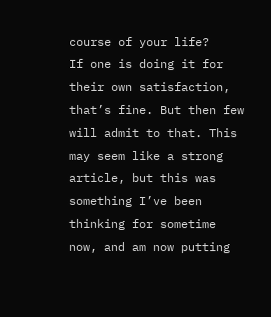course of your life?
If one is doing it for their own satisfaction, that’s fine. But then few will admit to that. This may seem like a strong article, but this was something I’ve been thinking for sometime now, and am now putting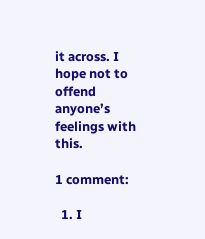it across. I hope not to offend anyone’s feelings with this.

1 comment:

  1. I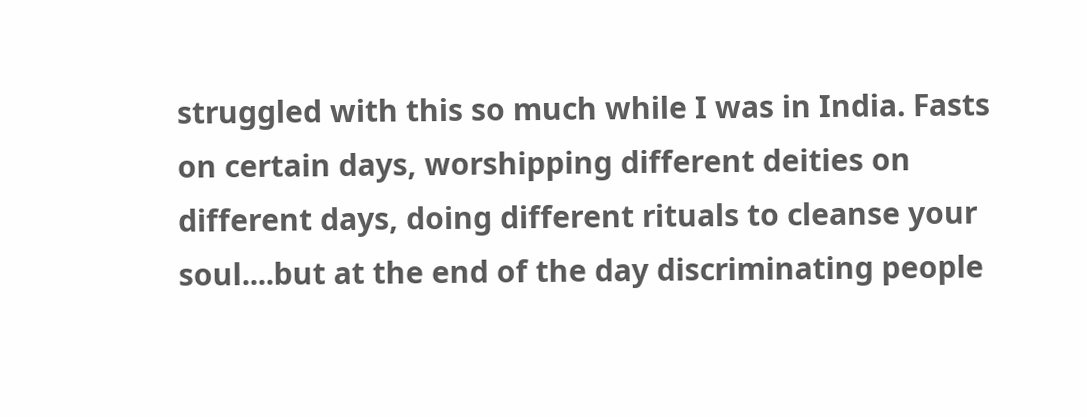struggled with this so much while I was in India. Fasts on certain days, worshipping different deities on different days, doing different rituals to cleanse your soul....but at the end of the day discriminating people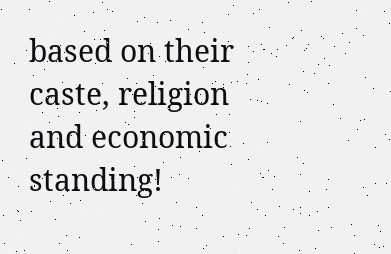based on their caste, religion and economic standing!